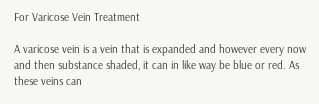For Varicose Vein Treatment

A varicose vein is a vein that is expanded and however every now and then substance shaded, it can in like way be blue or red. As these veins can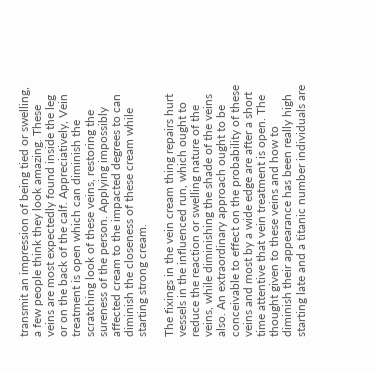transmit an impression of being tied or swelling, a few people think they look amazing. These veins are most expectedly found inside the leg or on the back of the calf. Appreciatively, Vein treatment is open which can diminish the scratching look of these veins, restoring the sureness of the person. Applying impossibly affected cream to the impacted degrees to can diminish the closeness of these cream while starting strong cream.

The fixings in the vein cream thing repairs hurt vessels in the influenced run, which ought to reduce the reaction or swelling nature of the veins, while diminishing the shade of the veins also. An extraordinary approach ought to be conceivable to effect on the probability of these veins and most by a wide edge are after a short time attentive that vein treatment is open. The thought given to these veins and how to diminish their appearance has been really high starting late and a titanic number individuals are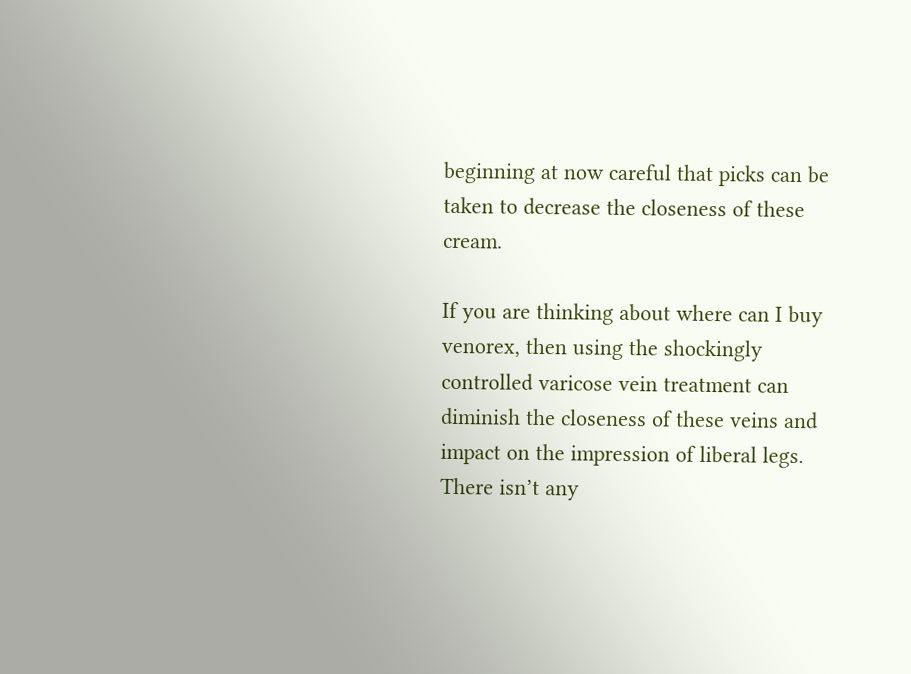beginning at now careful that picks can be taken to decrease the closeness of these cream.

If you are thinking about where can I buy venorex, then using the shockingly controlled varicose vein treatment can diminish the closeness of these veins and impact on the impression of liberal legs. There isn’t any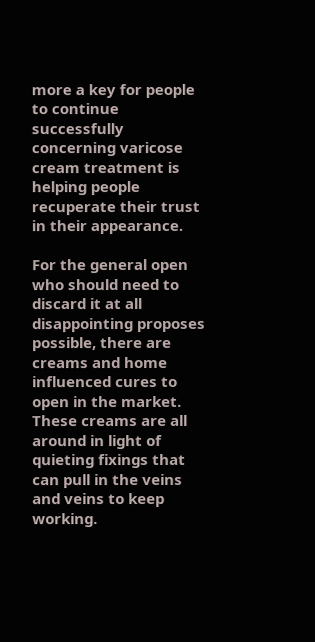more a key for people to continue successfully concerning varicose cream treatment is helping people recuperate their trust in their appearance.

For the general open who should need to discard it at all disappointing proposes possible, there are creams and home influenced cures to open in the market. These creams are all around in light of quieting fixings that can pull in the veins and veins to keep working.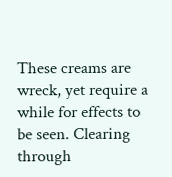These creams are wreck, yet require a while for effects to be seen. Clearing through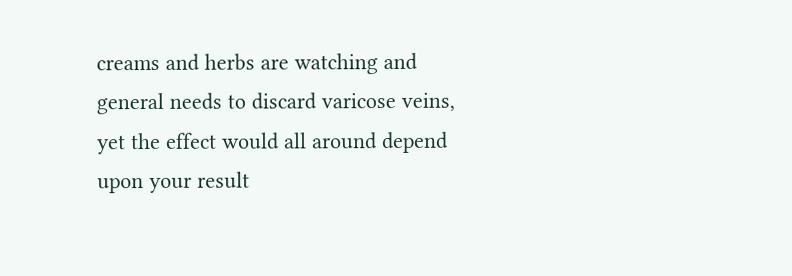creams and herbs are watching and general needs to discard varicose veins, yet the effect would all around depend upon your result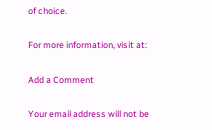of choice.

For more information, visit at:

Add a Comment

Your email address will not be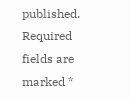published. Required fields are marked *